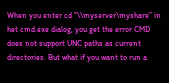When you enter cd “\\myserver\myshare” in het cmd.exe dialog, you get the error CMD does not support UNC paths as current directories. But what if you want to run a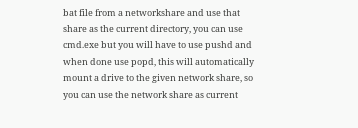bat file from a networkshare and use that share as the current directory, you can use cmd.exe but you will have to use pushd and when done use popd, this will automatically mount a drive to the given network share, so you can use the network share as current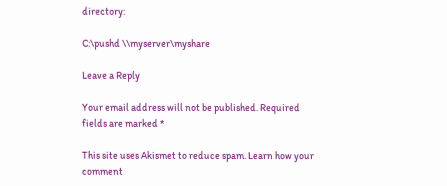directory:

C:\pushd \\myserver\myshare

Leave a Reply

Your email address will not be published. Required fields are marked *

This site uses Akismet to reduce spam. Learn how your comment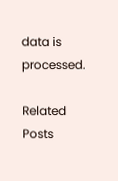data is processed.

Related Posts